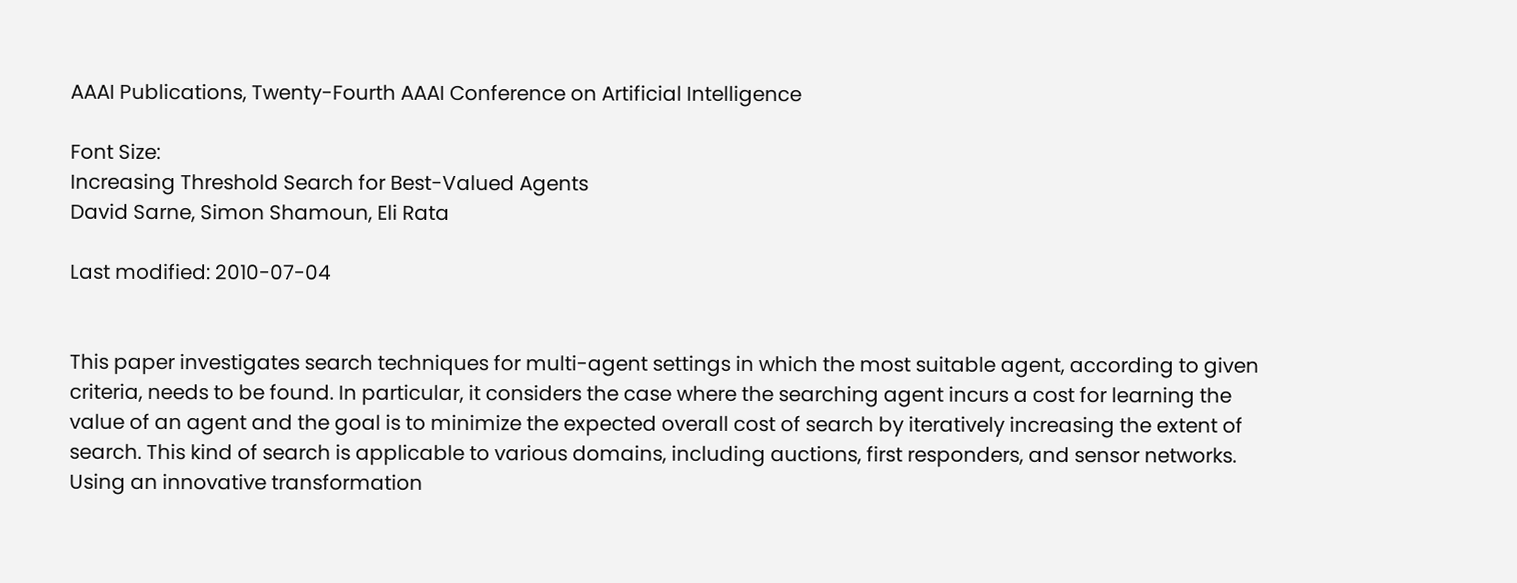AAAI Publications, Twenty-Fourth AAAI Conference on Artificial Intelligence

Font Size:
Increasing Threshold Search for Best-Valued Agents
David Sarne, Simon Shamoun, Eli Rata

Last modified: 2010-07-04


This paper investigates search techniques for multi-agent settings in which the most suitable agent, according to given criteria, needs to be found. In particular, it considers the case where the searching agent incurs a cost for learning the value of an agent and the goal is to minimize the expected overall cost of search by iteratively increasing the extent of search. This kind of search is applicable to various domains, including auctions, first responders, and sensor networks. Using an innovative transformation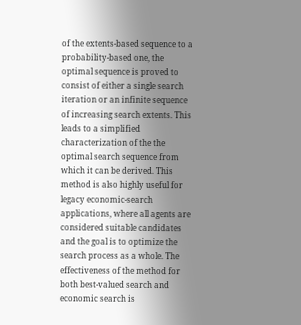of the extents-based sequence to a probability-based one, the optimal sequence is proved to consist of either a single search iteration or an infinite sequence of increasing search extents. This leads to a simplified characterization of the the optimal search sequence from which it can be derived. This method is also highly useful for legacy economic-search applications, where all agents are considered suitable candidates and the goal is to optimize the search process as a whole. The effectiveness of the method for both best-valued search and economic search is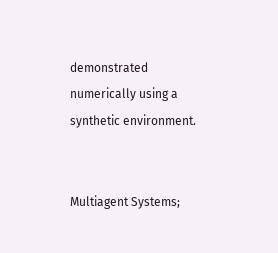demonstrated numerically using a synthetic environment.


Multiagent Systems;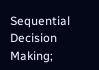Sequential Decision Making;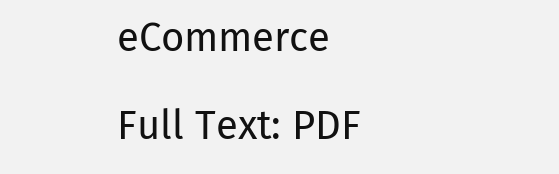eCommerce

Full Text: PDF